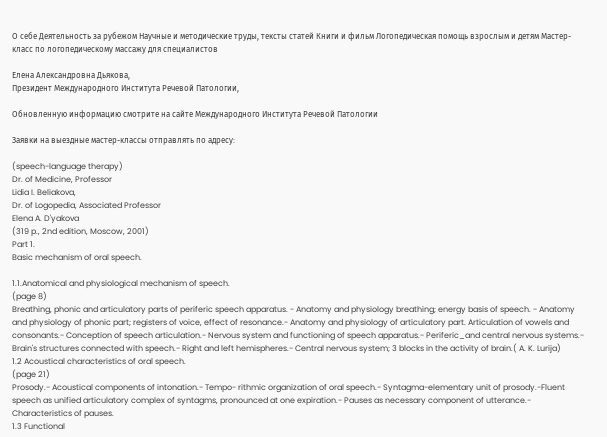О себе Деятельность за рубежом Научные и методические труды, тексты статей Книги и фильм Логопедическая помощь взрослым и детям Мастер-класс по логопедическому массажу для специалистов

Елена Александровна Дьякова,
Президент Международного Института Речевой Патологии,

Обновленную информацию смотрите на сайте Международного Института Речевой Патологии

Заявки на выездные мастер-классы отправлять по адресу:

(speech-language therapy)
Dr. of Medicine, Professor
Lidia I. Beliakova,
Dr. of Logopedia, Associated Professor
Elena A. D'yakova
(319 p., 2nd edition, Moscow, 2001)
Part 1.
Basic mechanism of oral speech.

1.1.Anatomical and physiological mechanism of speech.
(page 8)
Breathing, phonic and articulatory parts of periferic speech apparatus. - Anatomy and physiology breathing; energy basis of speech. - Anatomy and physiology of phonic part; registers of voice, effect of resonance.- Anatomy and physiology of articulatory part. Articulation of vowels and consonants.- Conception of speech articulation.- Nervous system and functioning of speech apparatus.- Periferic_and central nervous systems.- Brain's structures connected with speech.- Right and left hemispheres.- Central nervous system; 3 blocks in the activity of brain.( A. K. Lurija)
1.2 Acoustical characteristics of oral speech.
(page 21)
Prosody.- Acoustical components of intonation.- Tempo- rithmic organization of oral speech.- Syntagma-elementary unit of prosody.-Fluent speech as unified articulatory complex of syntagms, pronounced at one expiration.- Pauses as necessary component of utterance.- Characteristics of pauses.
1.3 Functional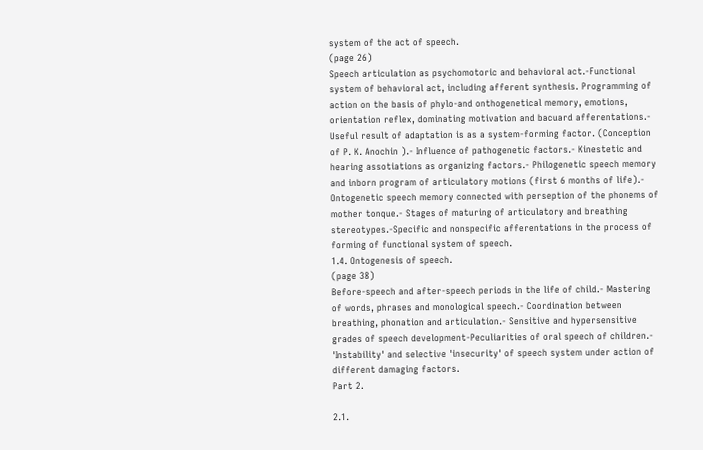system of the act of speech.
(page 26)
Speech articulation as psychomotoric and behavioral act.-Functional system of behavioral act, including afferent synthesis. Programming of action on the basis of phylo-and onthogenetical memory, emotions, orientation reflex, dominating motivation and bacuard afferentations.- Useful result of adaptation is as a system-forming factor. (Conception of P. K. Anochin ).- Influence of pathogenetic factors.- Kinestetic and hearing assotiations as organizing factors.- Philogenetic speech memory and inborn program of articulatory motions (first 6 months of life).- Ontogenetic speech memory connected with perseption of the phonems of mother tonque.- Stages of maturing of articulatory and breathing stereotypes.-Specific and nonspecific afferentations in the process of forming of functional system of speech.
1.4. Ontogenesis of speech.
(page 38)
Before-speech and after-speech periods in the life of child.- Mastering of words, phrases and monological speech.- Coordination between breathing, phonation and articulation.- Sensitive and hypersensitive grades of speech development-Peculiarities of oral speech of children.- 'Instability' and selective 'insecurity' of speech system under action of different damaging factors.
Part 2.

2.1.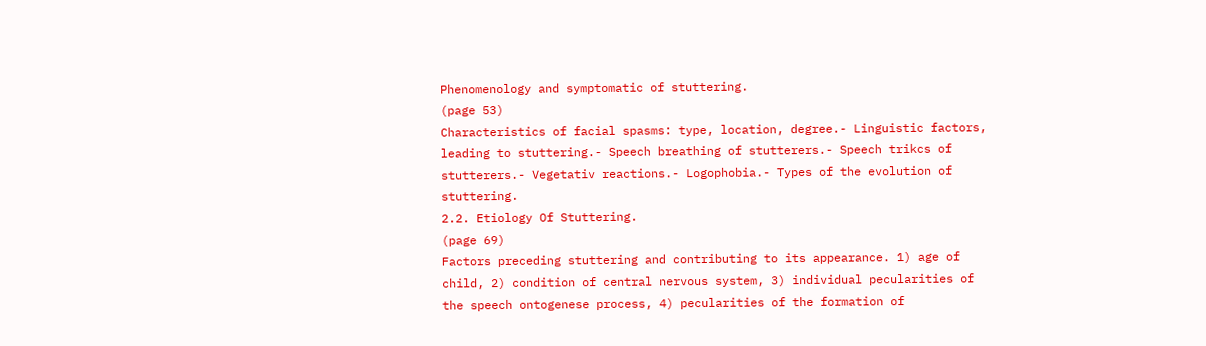Phenomenology and symptomatic of stuttering.
(page 53)
Characteristics of facial spasms: type, location, degree.- Linguistic factors, leading to stuttering.- Speech breathing of stutterers.- Speech trikcs of stutterers.- Vegetativ reactions.- Logophobia.- Types of the evolution of stuttering.
2.2. Etiology Of Stuttering.
(page 69)
Factors preceding stuttering and contributing to its appearance. 1) age of child, 2) condition of central nervous system, 3) individual pecularities of the speech ontogenese process, 4) pecularities of the formation of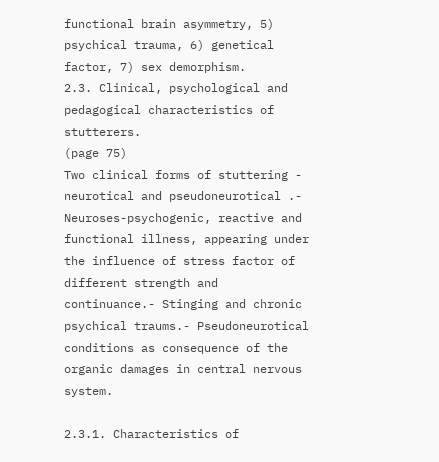functional brain asymmetry, 5) psychical trauma, 6) genetical factor, 7) sex demorphism.
2.3. Clinical, psychological and pedagogical characteristics of stutterers.
(page 75)
Two clinical forms of stuttering - neurotical and pseudoneurotical .- Neuroses-psychogenic, reactive and functional illness, appearing under the influence of stress factor of different strength and continuance.- Stinging and chronic psychical traums.- Pseudoneurotical conditions as consequence of the organic damages in central nervous system.

2.3.1. Characteristics of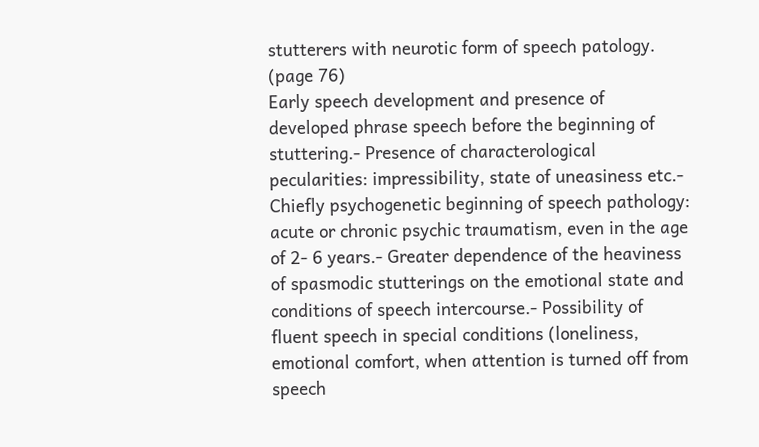stutterers with neurotic form of speech patology.
(page 76)
Early speech development and presence of developed phrase speech before the beginning of stuttering.- Presence of characterological pecularities: impressibility, state of uneasiness etc.- Chiefly psychogenetic beginning of speech pathology: acute or chronic psychic traumatism, even in the age of 2- 6 years.- Greater dependence of the heaviness of spasmodic stutterings on the emotional state and conditions of speech intercourse.- Possibility of fluent speech in special conditions (loneliness, emotional comfort, when attention is turned off from speech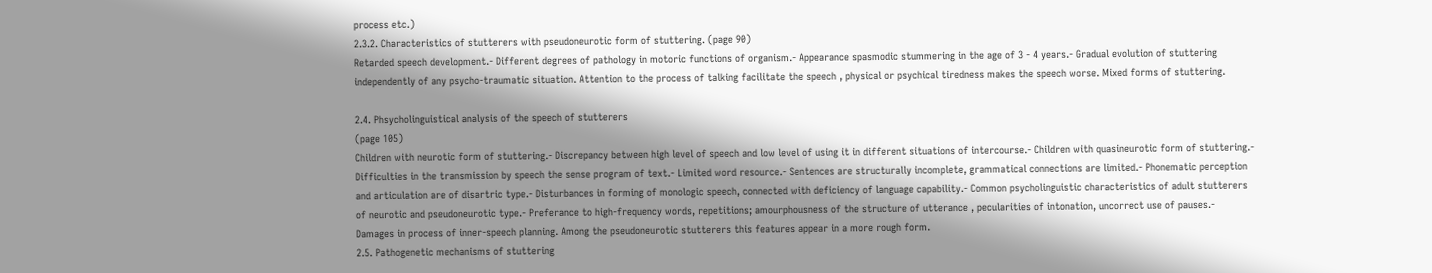process etc.)
2.3.2. Characteristics of stutterers with pseudoneurotic form of stuttering. (page 90)
Retarded speech development.- Different degrees of pathology in motoric functions of organism.- Appearance spasmodic stummering in the age of 3 - 4 years.- Gradual evolution of stuttering independently of any psycho-traumatic situation. Attention to the process of talking facilitate the speech , physical or psychical tiredness makes the speech worse. Mixed forms of stuttering.

2.4. Phsycholinguistical analysis of the speech of stutterers
(page 105)
Children with neurotic form of stuttering.- Discrepancy between high level of speech and low level of using it in different situations of intercourse.- Children with quasineurotic form of stuttering.- Difficulties in the transmission by speech the sense program of text.- Limited word resource.- Sentences are structurally incomplete, grammatical connections are limited.- Phonematic perception and articulation are of disartric type.- Disturbances in forming of monologic speech, connected with deficiency of language capability.- Common psycholinguistic characteristics of adult stutterers of neurotic and pseudoneurotic type.- Preferance to high-frequency words, repetitions; amourphousness of the structure of utterance , pecularities of intonation, uncorrect use of pauses.- Damages in process of inner-speech planning. Among the pseudoneurotic stutterers this features appear in a more rough form.
2.5. Pathogenetic mechanisms of stuttering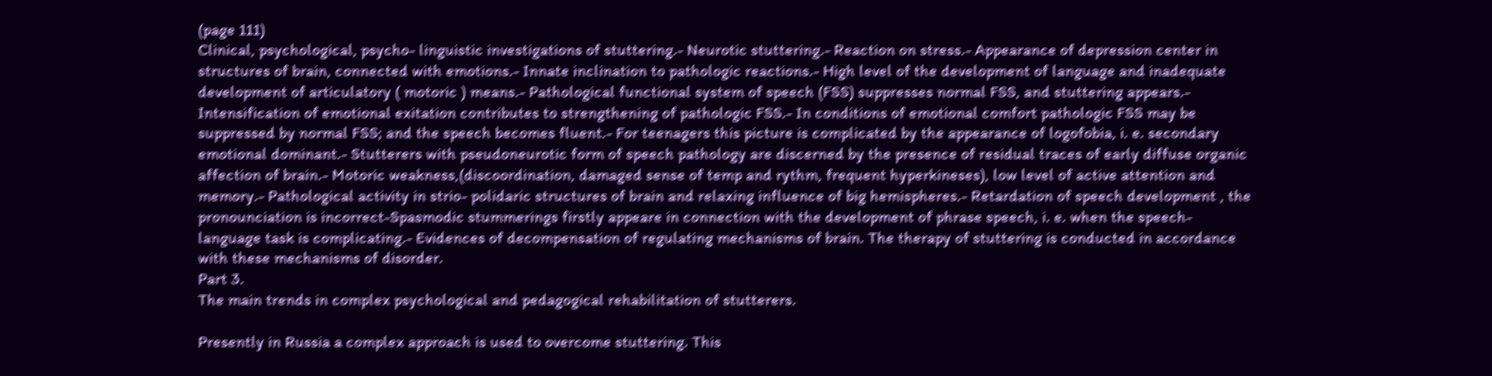(page 111)
Clinical, psychological, psycho- linguistic investigations of stuttering.- Neurotic stuttering.- Reaction on stress.- Appearance of depression center in structures of brain, connected with emotions.- Innate inclination to pathologic reactions.- High level of the development of language and inadequate development of articulatory ( motoric ) means.- Pathological functional system of speech (FSS) suppresses normal FSS, and stuttering appears.- Intensification of emotional exitation contributes to strengthening of pathologic FSS.- In conditions of emotional comfort pathologic FSS may be suppressed by normal FSS; and the speech becomes fluent.- For teenagers this picture is complicated by the appearance of logofobia, i. e. secondary emotional dominant.- Stutterers with pseudoneurotic form of speech pathology are discerned by the presence of residual traces of early diffuse organic affection of brain.- Motoric weakness,(discoordination, damaged sense of temp and rythm, frequent hyperkineses), low level of active attention and memory.- Pathological activity in strio- polidaric structures of brain and relaxing influence of big hemispheres.- Retardation of speech development , the pronounciation is incorrect-Spasmodic stummerings firstly appeare in connection with the development of phrase speech, i. e. when the speech- language task is complicating.- Evidences of decompensation of regulating mechanisms of brain. The therapy of stuttering is conducted in accordance with these mechanisms of disorder.
Part 3.
The main trends in complex psychological and pedagogical rehabilitation of stutterers.

Presently in Russia a complex approach is used to overcome stuttering. This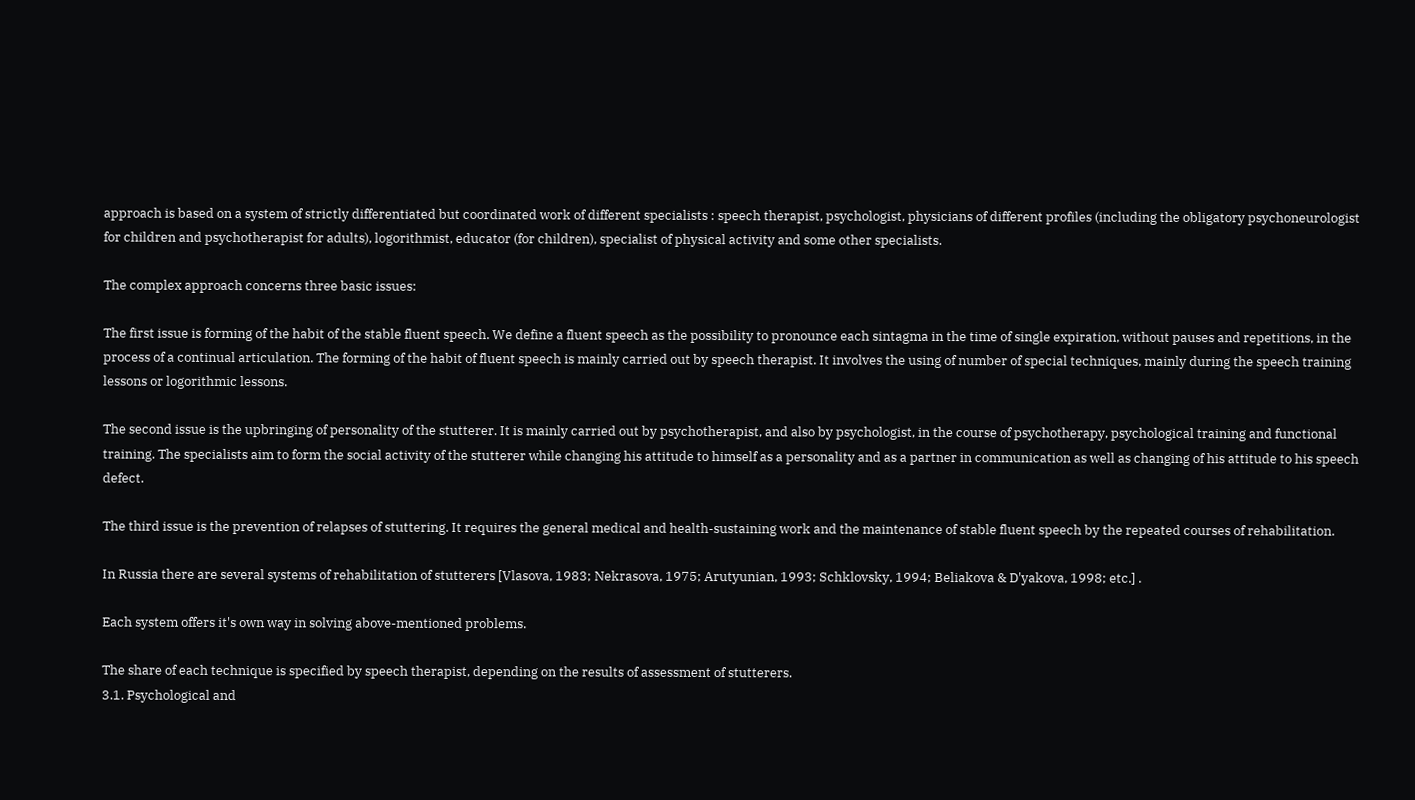approach is based on a system of strictly differentiated but coordinated work of different specialists : speech therapist, psychologist, physicians of different profiles (including the obligatory psychoneurologist for children and psychotherapist for adults), logorithmist, educator (for children), specialist of physical activity and some other specialists.

The complex approach concerns three basic issues:

The first issue is forming of the habit of the stable fluent speech. We define a fluent speech as the possibility to pronounce each sintagma in the time of single expiration, without pauses and repetitions, in the process of a continual articulation. The forming of the habit of fluent speech is mainly carried out by speech therapist. It involves the using of number of special techniques, mainly during the speech training lessons or logorithmic lessons.

The second issue is the upbringing of personality of the stutterer. It is mainly carried out by psychotherapist, and also by psychologist, in the course of psychotherapy, psychological training and functional training. The specialists aim to form the social activity of the stutterer while changing his attitude to himself as a personality and as a partner in communication as well as changing of his attitude to his speech defect.

The third issue is the prevention of relapses of stuttering. It requires the general medical and health-sustaining work and the maintenance of stable fluent speech by the repeated courses of rehabilitation.

In Russia there are several systems of rehabilitation of stutterers [Vlasova, 1983; Nekrasova, 1975; Arutyunian, 1993; Schklovsky, 1994; Beliakova & D'yakova, 1998; etc.] .

Each system offers it's own way in solving above-mentioned problems.

The share of each technique is specified by speech therapist, depending on the results of assessment of stutterers.
3.1. Psychological and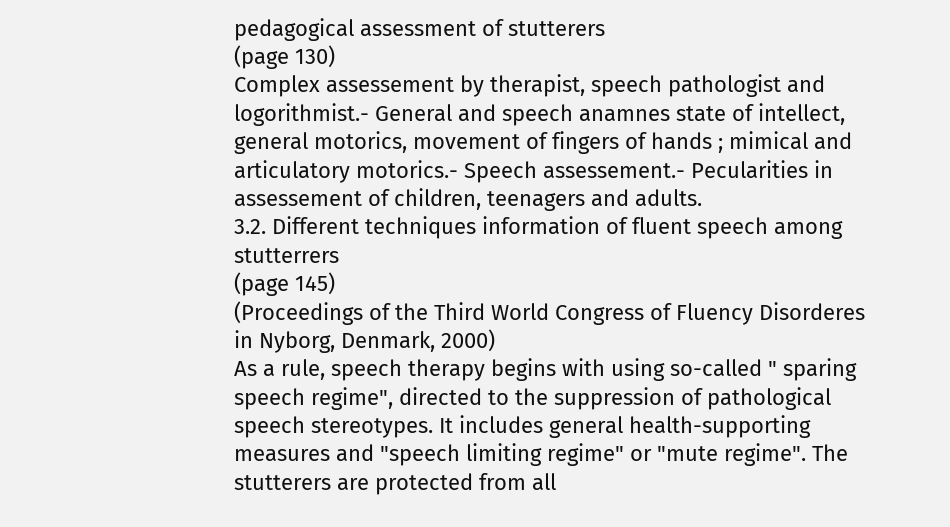pedagogical assessment of stutterers
(page 130)
Complex assessement by therapist, speech pathologist and logorithmist.- General and speech anamnes state of intellect, general motorics, movement of fingers of hands ; mimical and articulatory motorics.- Speech assessement.- Pecularities in assessement of children, teenagers and adults.
3.2. Different techniques information of fluent speech among stutterrers
(page 145)
(Proceedings of the Third World Congress of Fluency Disorderes in Nyborg, Denmark, 2000)
As a rule, speech therapy begins with using so-called " sparing speech regime", directed to the suppression of pathological speech stereotypes. It includes general health-supporting measures and "speech limiting regime" or "mute regime". The stutterers are protected from all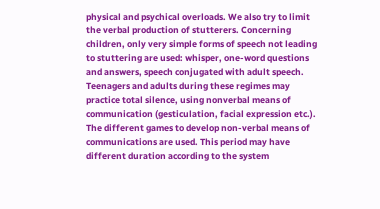physical and psychical overloads. We also try to limit the verbal production of stutterers. Concerning children, only very simple forms of speech not leading to stuttering are used: whisper, one-word questions and answers, speech conjugated with adult speech. Teenagers and adults during these regimes may practice total silence, using nonverbal means of communication (gesticulation, facial expression etc.). The different games to develop non-verbal means of communications are used. This period may have different duration according to the system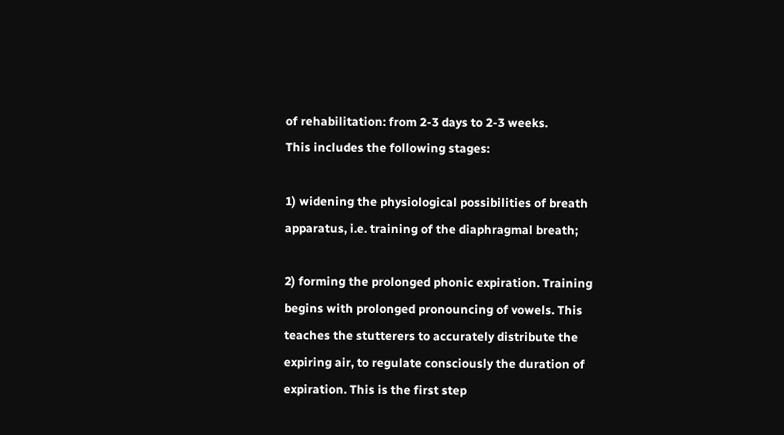of rehabilitation: from 2-3 days to 2-3 weeks.
This includes the following stages:

1) widening the physiological possibilities of breath apparatus, i.e. training of the diaphragmal breath;

2) forming the prolonged phonic expiration. Training begins with prolonged pronouncing of vowels. This teaches the stutterers to accurately distribute the expiring air, to regulate consciously the duration of expiration. This is the first step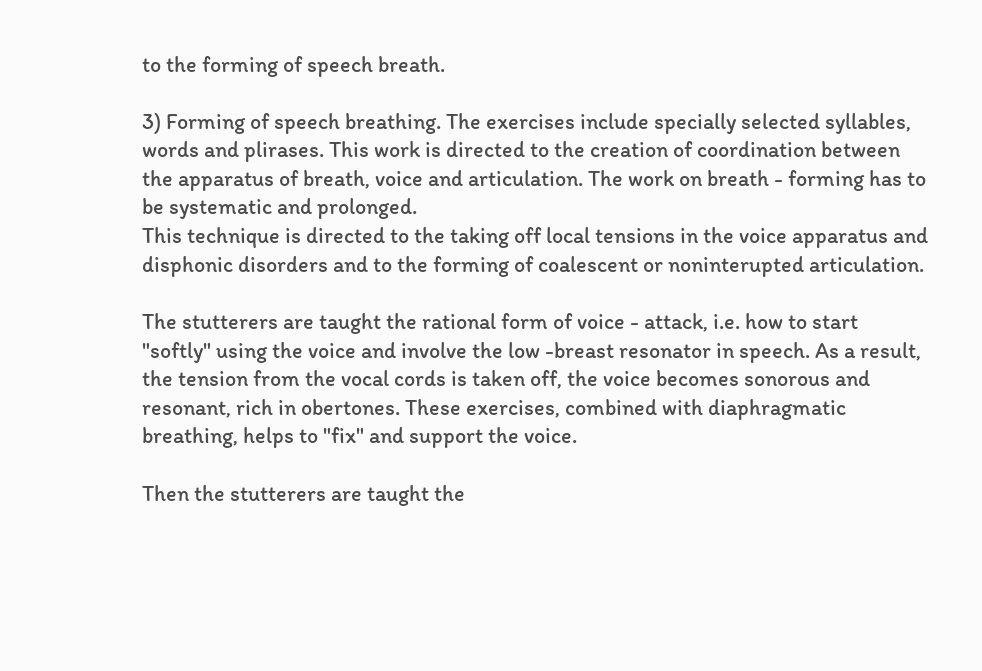to the forming of speech breath.

3) Forming of speech breathing. The exercises include specially selected syllables, words and plirases. This work is directed to the creation of coordination between the apparatus of breath, voice and articulation. The work on breath - forming has to be systematic and prolonged.
This technique is directed to the taking off local tensions in the voice apparatus and disphonic disorders and to the forming of coalescent or noninterupted articulation.

The stutterers are taught the rational form of voice - attack, i.e. how to start "softly" using the voice and involve the low -breast resonator in speech. As a result, the tension from the vocal cords is taken off, the voice becomes sonorous and resonant, rich in obertones. These exercises, combined with diaphragmatic breathing, helps to "fix" and support the voice.

Then the stutterers are taught the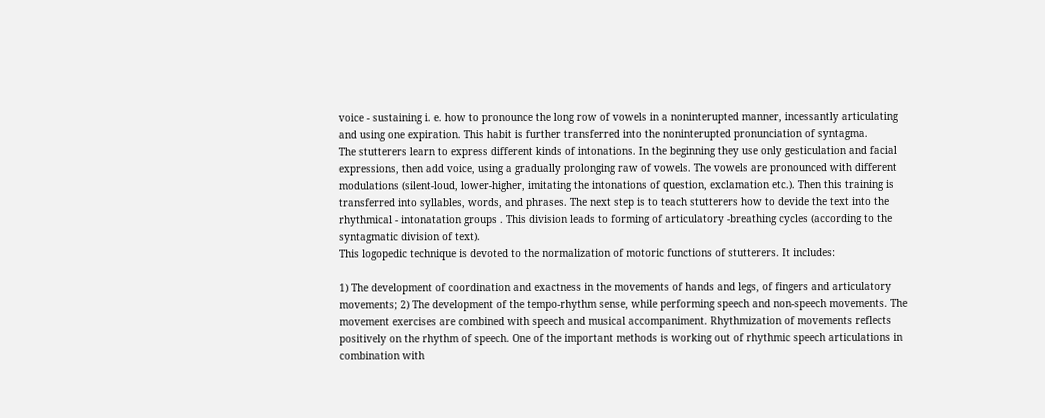voice - sustaining i. e. how to pronounce the long row of vowels in a noninterupted manner, incessantly articulating and using one expiration. This habit is further transferred into the noninterupted pronunciation of syntagma.
The stutterers learn to express different kinds of intonations. In the beginning they use only gesticulation and facial expressions, then add voice, using a gradually prolonging raw of vowels. The vowels are pronounced with different modulations (silent-loud, lower-higher, imitating the intonations of question, exclamation etc.). Then this training is transferred into syllables, words, and phrases. The next step is to teach stutterers how to devide the text into the rhythmical - intonatation groups . This division leads to forming of articulatory -breathing cycles (according to the syntagmatic division of text).
This logopedic technique is devoted to the normalization of motoric functions of stutterers. It includes:

1) The development of coordination and exactness in the movements of hands and legs, of fingers and articulatory movements; 2) The development of the tempo-rhythm sense, while performing speech and non-speech movements. The movement exercises are combined with speech and musical accompaniment. Rhythmization of movements reflects positively on the rhythm of speech. One of the important methods is working out of rhythmic speech articulations in combination with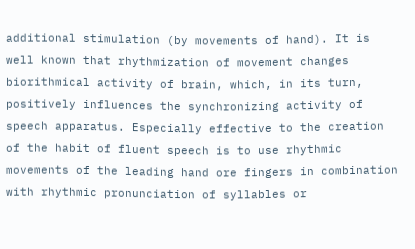additional stimulation (by movements of hand). It is well known that rhythmization of movement changes biorithmical activity of brain, which, in its turn, positively influences the synchronizing activity of speech apparatus. Especially effective to the creation of the habit of fluent speech is to use rhythmic movements of the leading hand ore fingers in combination with rhythmic pronunciation of syllables or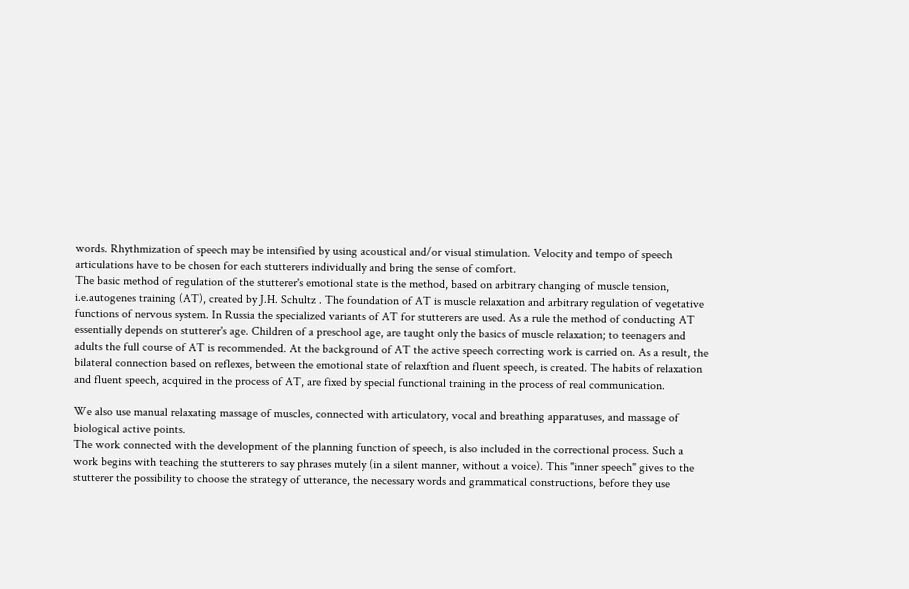words. Rhythmization of speech may be intensified by using acoustical and/or visual stimulation. Velocity and tempo of speech articulations have to be chosen for each stutterers individually and bring the sense of comfort.
The basic method of regulation of the stutterer's emotional state is the method, based on arbitrary changing of muscle tension, i.e.autogenes training (AT), created by J.H. Schultz . The foundation of AT is muscle relaxation and arbitrary regulation of vegetative functions of nervous system. In Russia the specialized variants of AT for stutterers are used. As a rule the method of conducting AT essentially depends on stutterer's age. Children of a preschool age, are taught only the basics of muscle relaxation; to teenagers and adults the full course of AT is recommended. At the background of AT the active speech correcting work is carried on. As a result, the bilateral connection based on reflexes, between the emotional state of relaxftion and fluent speech, is created. The habits of relaxation and fluent speech, acquired in the process of AT, are fixed by special functional training in the process of real communication.

We also use manual relaxating massage of muscles, connected with articulatory, vocal and breathing apparatuses, and massage of biological active points.
The work connected with the development of the planning function of speech, is also included in the correctional process. Such a work begins with teaching the stutterers to say phrases mutely (in a silent manner, without a voice). This "inner speech" gives to the stutterer the possibility to choose the strategy of utterance, the necessary words and grammatical constructions, before they use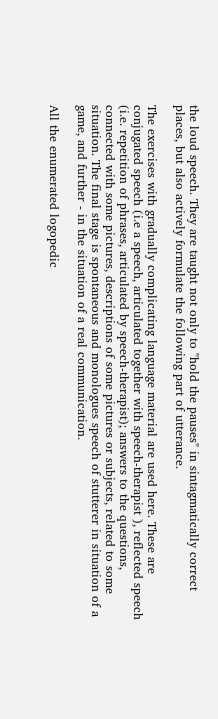the loud speech. They are taught not only to "hold the pauses" in sintagmatically correct places, but also actively formulate the following part of utterance.

The exercises with gradually complicating language material are used here. These are conjugated speech (i.e a speech, articulated together with speech-therapist ), reflected speech (i.e. repetition of phrases, articulated by speech-therapist); answers to the questions, connected with some pictures, descriptions of some pictures or subjects, related to some situation. The final stage is spontaneous and monologues speech of stutterer in situation of a game, and further - in the situation of a real communication.

All the enumerated logopedic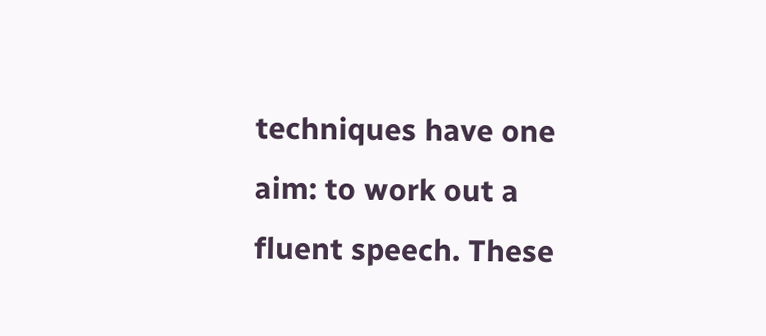techniques have one aim: to work out a fluent speech. These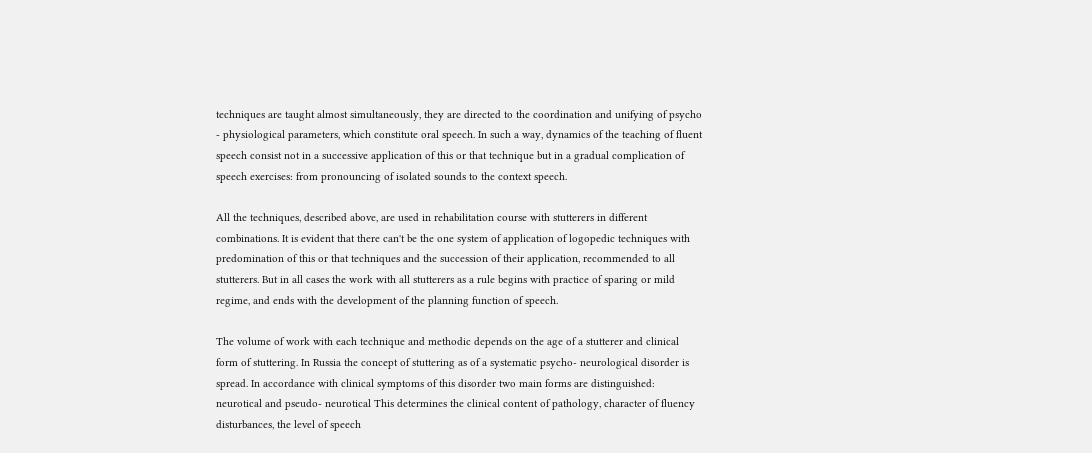techniques are taught almost simultaneously, they are directed to the coordination and unifying of psycho - physiological parameters, which constitute oral speech. In such a way, dynamics of the teaching of fluent speech consist not in a successive application of this or that technique but in a gradual complication of speech exercises: from pronouncing of isolated sounds to the context speech.

All the techniques, described above, are used in rehabilitation course with stutterers in different combinations. It is evident that there can't be the one system of application of logopedic techniques with predomination of this or that techniques and the succession of their application, recommended to all stutterers. But in all cases the work with all stutterers as a rule begins with practice of sparing or mild regime, and ends with the development of the planning function of speech.

The volume of work with each technique and methodic depends on the age of a stutterer and clinical form of stuttering. In Russia the concept of stuttering as of a systematic psycho- neurological disorder is spread. In accordance with clinical symptoms of this disorder two main forms are distinguished: neurotical and pseudo- neurotical This determines the clinical content of pathology, character of fluency disturbances, the level of speech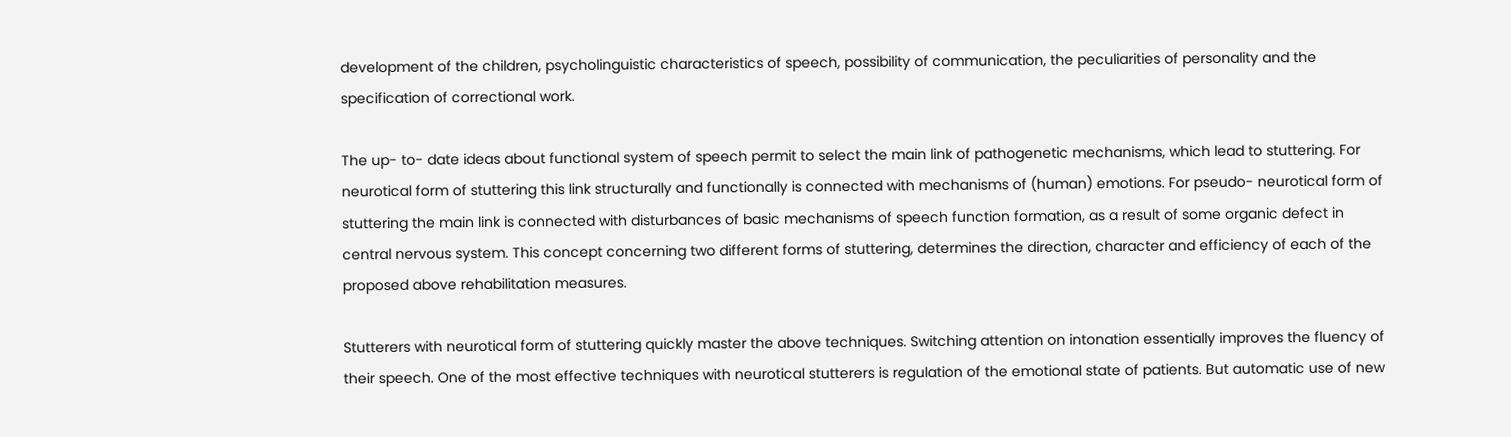development of the children, psycholinguistic characteristics of speech, possibility of communication, the peculiarities of personality and the specification of correctional work.

The up- to- date ideas about functional system of speech permit to select the main link of pathogenetic mechanisms, which lead to stuttering. For neurotical form of stuttering this link structurally and functionally is connected with mechanisms of (human) emotions. For pseudo- neurotical form of stuttering the main link is connected with disturbances of basic mechanisms of speech function formation, as a result of some organic defect in central nervous system. This concept concerning two different forms of stuttering, determines the direction, character and efficiency of each of the proposed above rehabilitation measures.

Stutterers with neurotical form of stuttering quickly master the above techniques. Switching attention on intonation essentially improves the fluency of their speech. One of the most effective techniques with neurotical stutterers is regulation of the emotional state of patients. But automatic use of new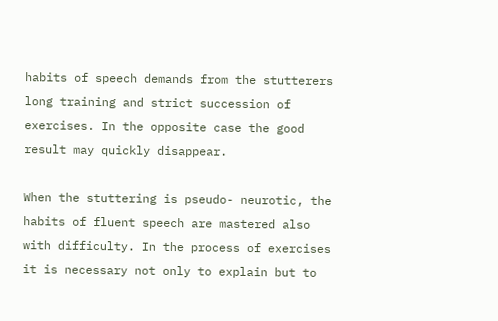habits of speech demands from the stutterers long training and strict succession of exercises. In the opposite case the good result may quickly disappear.

When the stuttering is pseudo- neurotic, the habits of fluent speech are mastered also with difficulty. In the process of exercises it is necessary not only to explain but to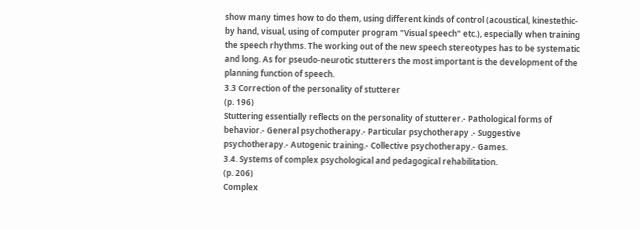show many times how to do them, using different kinds of control (acoustical, kinestethic- by hand, visual, using of computer program "Visual speech" etc.), especially when training the speech rhythms. The working out of the new speech stereotypes has to be systematic and long. As for pseudo-neurotic stutterers the most important is the development of the planning function of speech.
3.3 Correction of the personality of stutterer
(p. 196)
Stuttering essentially reflects on the personality of stutterer.- Pathological forms of behavior.- General psychotherapy.- Particular psychotherapy .- Suggestive psychotherapy.- Autogenic training.- Collective psychotherapy.- Games.
3.4. Systems of complex psychological and pedagogical rehabilitation.
(p. 206)
Complex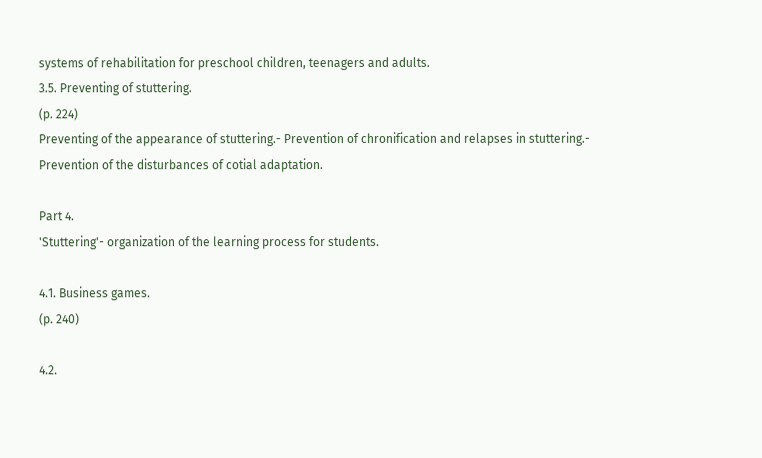systems of rehabilitation for preschool children, teenagers and adults.
3.5. Preventing of stuttering.
(p. 224)
Preventing of the appearance of stuttering.- Prevention of chronification and relapses in stuttering.- Prevention of the disturbances of cotial adaptation.

Part 4.
'Stuttering'- organization of the learning process for students.

4.1. Business games.
(p. 240)

4.2.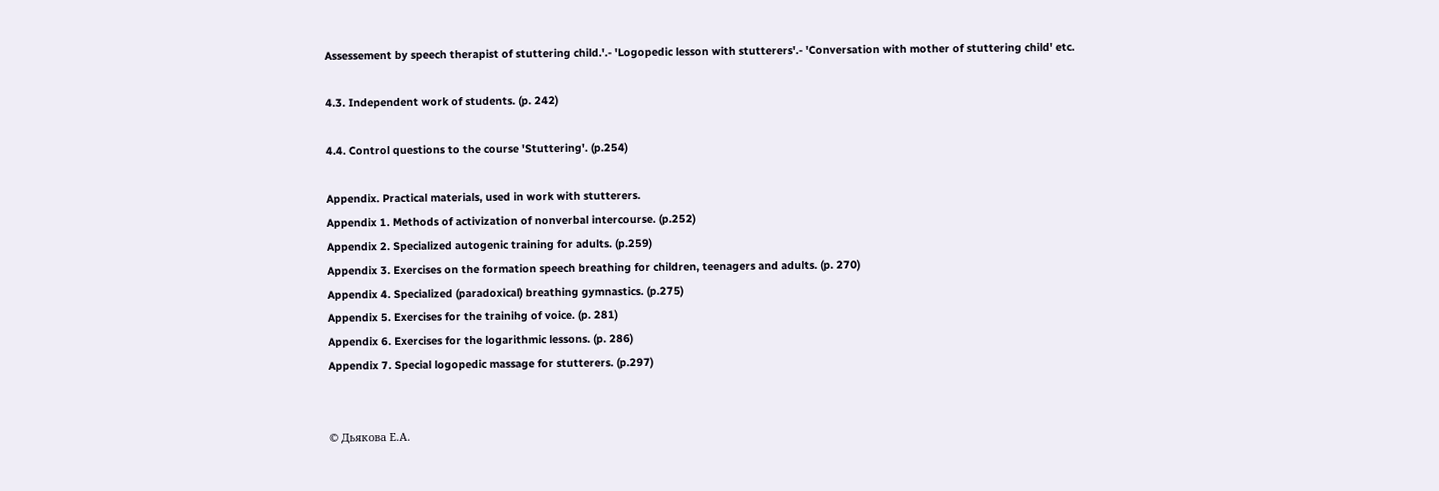Assessement by speech therapist of stuttering child.'.- 'Logopedic lesson with stutterers'.- 'Conversation with mother of stuttering child' etc.

4.3. Independent work of students. (p. 242)

4.4. Control questions to the course 'Stuttering'. (p.254)

Appendix. Practical materials, used in work with stutterers.
Appendix 1. Methods of activization of nonverbal intercourse. (p.252)
Appendix 2. Specialized autogenic training for adults. (p.259)
Appendix 3. Exercises on the formation speech breathing for children, teenagers and adults. (p. 270)
Appendix 4. Specialized (paradoxical) breathing gymnastics. (p.275)
Appendix 5. Exercises for the trainihg of voice. (p. 281)
Appendix 6. Exercises for the logarithmic lessons. (p. 286)
Appendix 7. Special logopedic massage for stutterers. (p.297)


© Дьякова Е.А.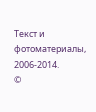Текст и фотоматериалы, 2006-2014.
©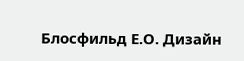Блосфильд Е.О. Дизайн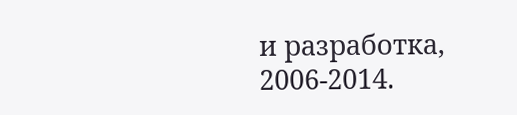и разработка, 2006-2014.